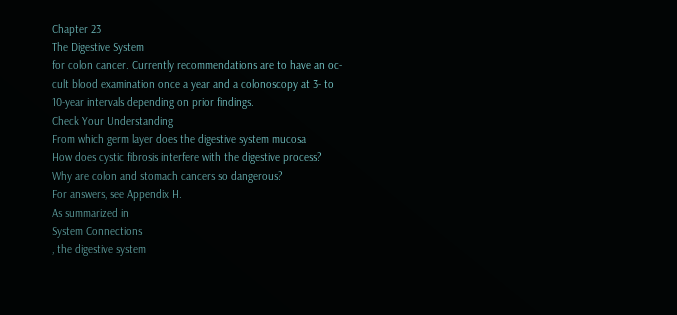Chapter 23
The Digestive System
for colon cancer. Currently recommendations are to have an oc-
cult blood examination once a year and a colonoscopy at 3- to
10-year intervals depending on prior findings.
Check Your Understanding
From which germ layer does the digestive system mucosa
How does cystic fibrosis interfere with the digestive process?
Why are colon and stomach cancers so dangerous?
For answers, see Appendix H.
As summarized in
System Connections
, the digestive system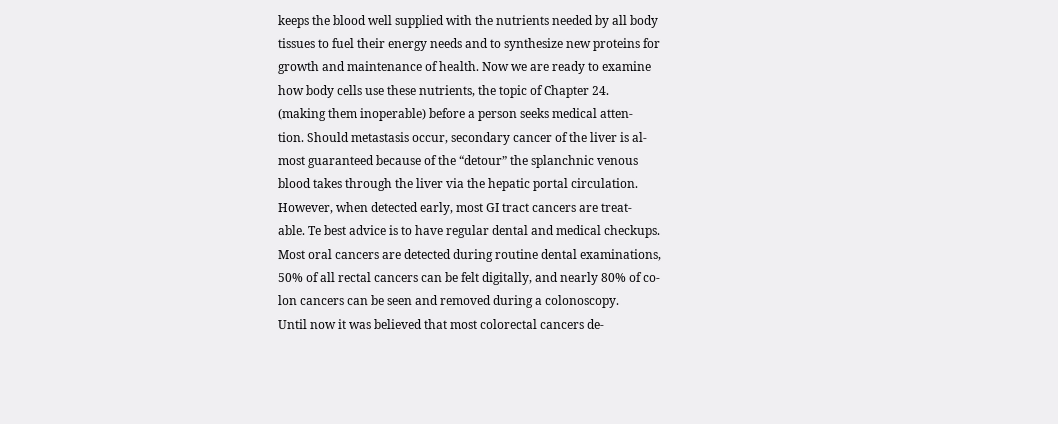keeps the blood well supplied with the nutrients needed by all body
tissues to fuel their energy needs and to synthesize new proteins for
growth and maintenance of health. Now we are ready to examine
how body cells use these nutrients, the topic of Chapter 24.
(making them inoperable) before a person seeks medical atten-
tion. Should metastasis occur, secondary cancer of the liver is al-
most guaranteed because of the “detour” the splanchnic venous
blood takes through the liver via the hepatic portal circulation.
However, when detected early, most GI tract cancers are treat-
able. Te best advice is to have regular dental and medical checkups.
Most oral cancers are detected during routine dental examinations,
50% of all rectal cancers can be felt digitally, and nearly 80% of co-
lon cancers can be seen and removed during a colonoscopy.
Until now it was believed that most colorectal cancers de-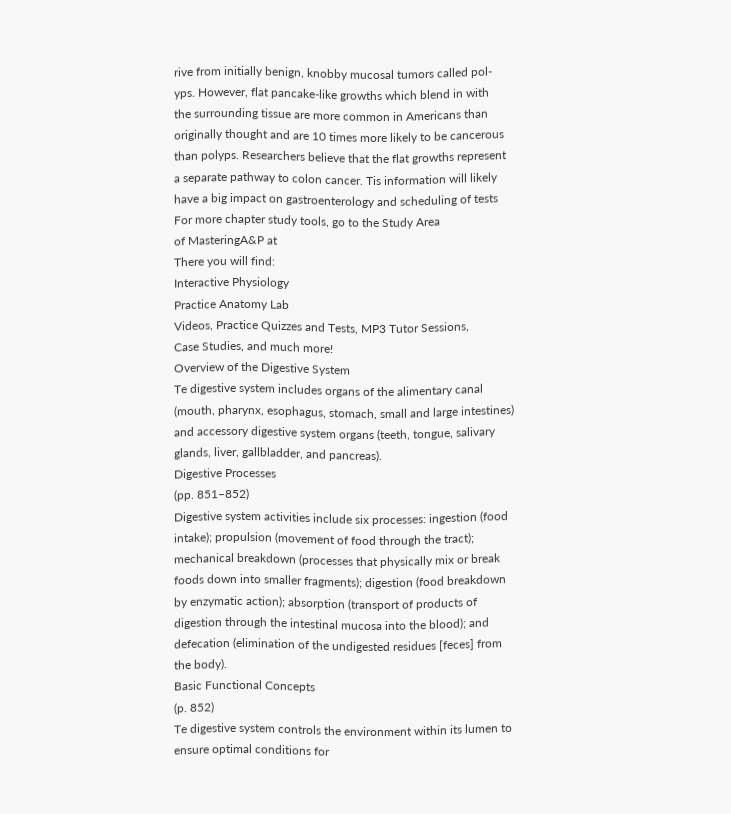rive from initially benign, knobby mucosal tumors called pol-
yps. However, flat pancake-like growths which blend in with
the surrounding tissue are more common in Americans than
originally thought and are 10 times more likely to be cancerous
than polyps. Researchers believe that the flat growths represent
a separate pathway to colon cancer. Tis information will likely
have a big impact on gastroenterology and scheduling of tests
For more chapter study tools, go to the Study Area
of MasteringA&P at
There you will find:
Interactive Physiology
Practice Anatomy Lab
Videos, Practice Quizzes and Tests, MP3 Tutor Sessions,
Case Studies, and much more!
Overview of the Digestive System
Te digestive system includes organs of the alimentary canal
(mouth, pharynx, esophagus, stomach, small and large intestines)
and accessory digestive system organs (teeth, tongue, salivary
glands, liver, gallbladder, and pancreas).
Digestive Processes
(pp. 851–852)
Digestive system activities include six processes: ingestion (food
intake); propulsion (movement of food through the tract);
mechanical breakdown (processes that physically mix or break
foods down into smaller fragments); digestion (food breakdown
by enzymatic action); absorption (transport of products of
digestion through the intestinal mucosa into the blood); and
defecation (elimination of the undigested residues [feces] from
the body).
Basic Functional Concepts
(p. 852)
Te digestive system controls the environment within its lumen to
ensure optimal conditions for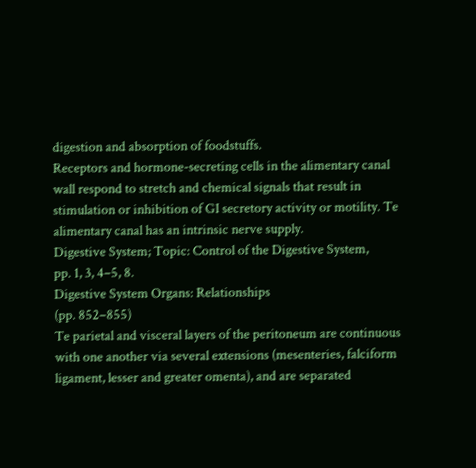digestion and absorption of foodstuffs.
Receptors and hormone-secreting cells in the alimentary canal
wall respond to stretch and chemical signals that result in
stimulation or inhibition of GI secretory activity or motility. Te
alimentary canal has an intrinsic nerve supply.
Digestive System; Topic: Control of the Digestive System,
pp. 1, 3, 4–5, 8.
Digestive System Organs: Relationships
(pp. 852–855)
Te parietal and visceral layers of the peritoneum are continuous
with one another via several extensions (mesenteries, falciform
ligament, lesser and greater omenta), and are separated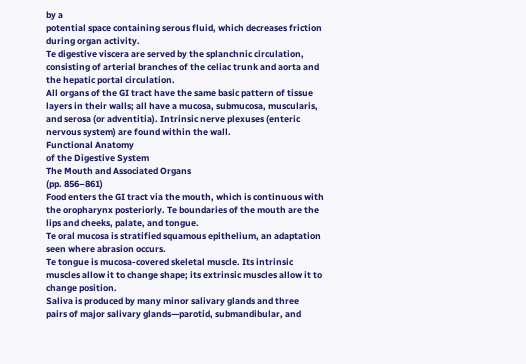by a
potential space containing serous fluid, which decreases friction
during organ activity.
Te digestive viscera are served by the splanchnic circulation,
consisting of arterial branches of the celiac trunk and aorta and
the hepatic portal circulation.
All organs of the GI tract have the same basic pattern of tissue
layers in their walls; all have a mucosa, submucosa, muscularis,
and serosa (or adventitia). Intrinsic nerve plexuses (enteric
nervous system) are found within the wall.
Functional Anatomy
of the Digestive System
The Mouth and Associated Organs
(pp. 856–861)
Food enters the GI tract via the mouth, which is continuous with
the oropharynx posteriorly. Te boundaries of the mouth are the
lips and cheeks, palate, and tongue.
Te oral mucosa is stratified squamous epithelium, an adaptation
seen where abrasion occurs.
Te tongue is mucosa-covered skeletal muscle. Its intrinsic
muscles allow it to change shape; its extrinsic muscles allow it to
change position.
Saliva is produced by many minor salivary glands and three
pairs of major salivary glands—parotid, submandibular, and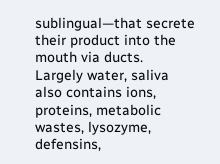sublingual—that secrete their product into the mouth via ducts.
Largely water, saliva also contains ions, proteins, metabolic
wastes, lysozyme, defensins,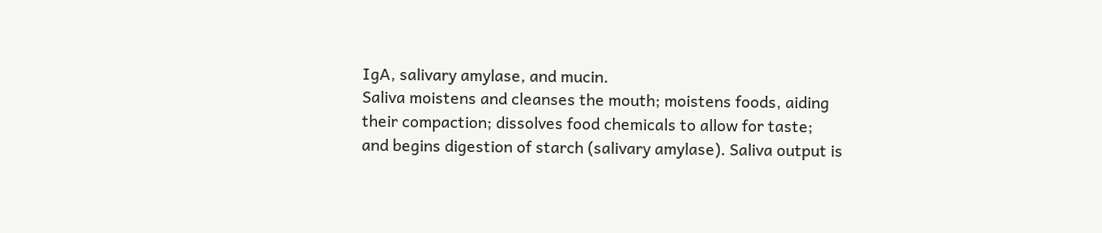IgA, salivary amylase, and mucin.
Saliva moistens and cleanses the mouth; moistens foods, aiding
their compaction; dissolves food chemicals to allow for taste;
and begins digestion of starch (salivary amylase). Saliva output is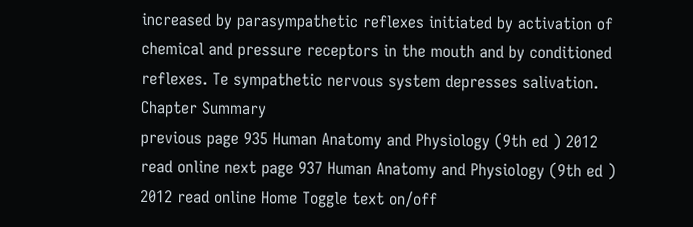increased by parasympathetic reflexes initiated by activation of
chemical and pressure receptors in the mouth and by conditioned
reflexes. Te sympathetic nervous system depresses salivation.
Chapter Summary
previous page 935 Human Anatomy and Physiology (9th ed ) 2012 read online next page 937 Human Anatomy and Physiology (9th ed ) 2012 read online Home Toggle text on/off